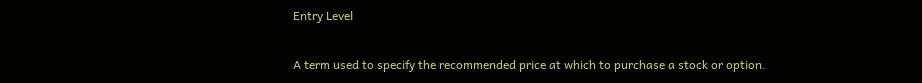Entry Level

A term used to specify the recommended price at which to purchase a stock or option.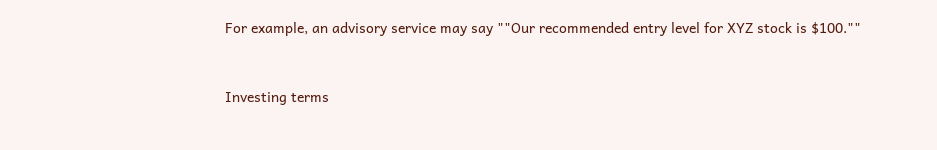For example, an advisory service may say ""Our recommended entry level for XYZ stock is $100.""



Investing terms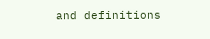and definitions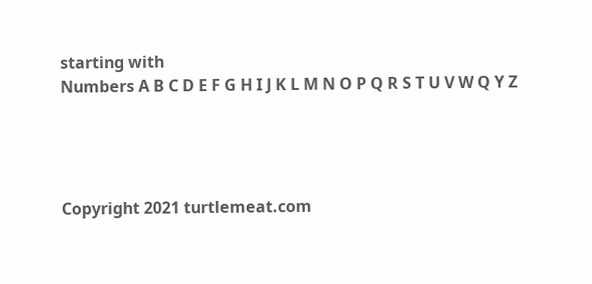starting with
Numbers A B C D E F G H I J K L M N O P Q R S T U V W Q Y Z




Copyright 2021 turtlemeat.com